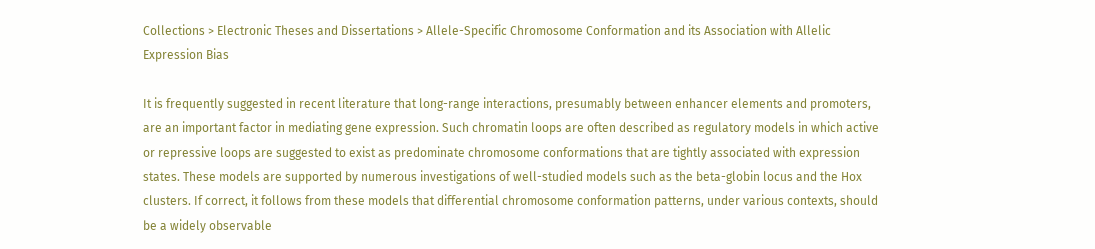Collections > Electronic Theses and Dissertations > Allele-Specific Chromosome Conformation and its Association with Allelic Expression Bias

It is frequently suggested in recent literature that long-range interactions, presumably between enhancer elements and promoters, are an important factor in mediating gene expression. Such chromatin loops are often described as regulatory models in which active or repressive loops are suggested to exist as predominate chromosome conformations that are tightly associated with expression states. These models are supported by numerous investigations of well-studied models such as the beta-globin locus and the Hox clusters. If correct, it follows from these models that differential chromosome conformation patterns, under various contexts, should be a widely observable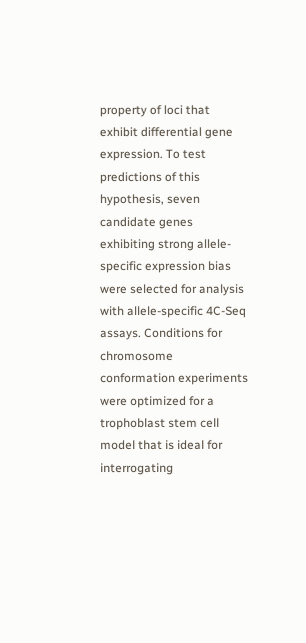property of loci that exhibit differential gene expression. To test predictions of this hypothesis, seven candidate genes exhibiting strong allele-specific expression bias were selected for analysis with allele-specific 4C-Seq assays. Conditions for chromosome conformation experiments were optimized for a trophoblast stem cell model that is ideal for interrogating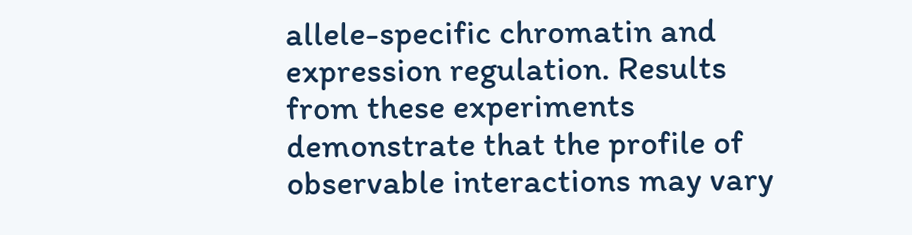allele-specific chromatin and expression regulation. Results from these experiments demonstrate that the profile of observable interactions may vary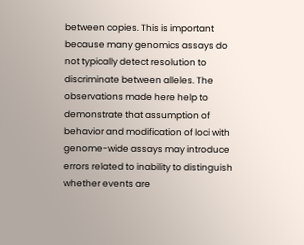between copies. This is important because many genomics assays do not typically detect resolution to discriminate between alleles. The observations made here help to demonstrate that assumption of behavior and modification of loci with genome-wide assays may introduce errors related to inability to distinguish whether events are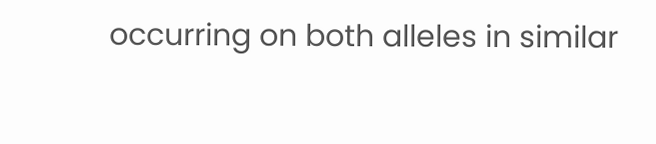occurring on both alleles in similar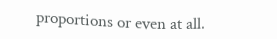proportions or even at all.